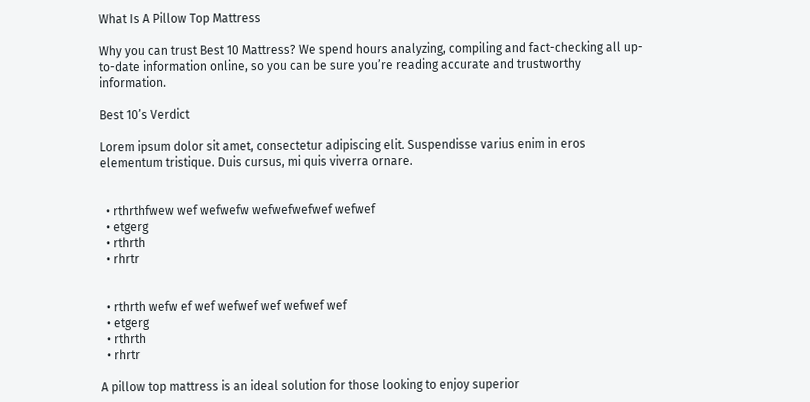What Is A Pillow Top Mattress

Why you can trust Best 10 Mattress? We spend hours analyzing, compiling and fact-checking all up-to-date information online, so you can be sure you’re reading accurate and trustworthy information.

Best 10’s Verdict

Lorem ipsum dolor sit amet, consectetur adipiscing elit. Suspendisse varius enim in eros elementum tristique. Duis cursus, mi quis viverra ornare.


  • rthrthfwew wef wefwefw wefwefwefwef wefwef
  • etgerg
  • rthrth
  • rhrtr


  • rthrth wefw ef wef wefwef wef wefwef wef
  • etgerg
  • rthrth
  • rhrtr

A pillow top mattress is an ideal solution for those looking to enjoy superior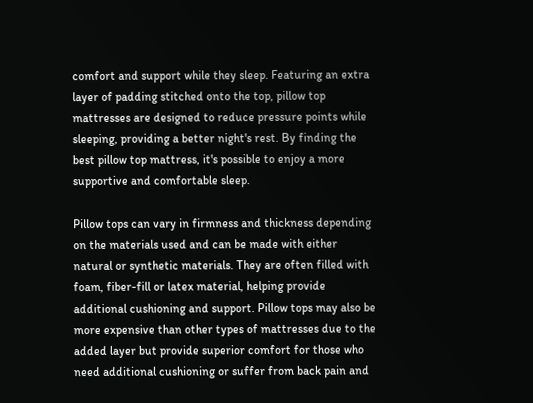comfort and support while they sleep. Featuring an extra layer of padding stitched onto the top, pillow top mattresses are designed to reduce pressure points while sleeping, providing a better night's rest. By finding the best pillow top mattress, it's possible to enjoy a more supportive and comfortable sleep.

Pillow tops can vary in firmness and thickness depending on the materials used and can be made with either natural or synthetic materials. They are often filled with foam, fiber-fill or latex material, helping provide additional cushioning and support. Pillow tops may also be more expensive than other types of mattresses due to the added layer but provide superior comfort for those who need additional cushioning or suffer from back pain and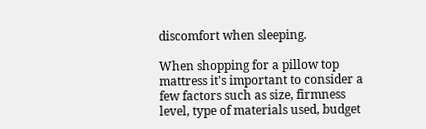discomfort when sleeping.

When shopping for a pillow top mattress it's important to consider a few factors such as size, firmness level, type of materials used, budget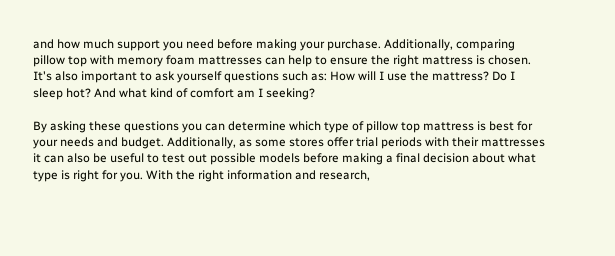and how much support you need before making your purchase. Additionally, comparing pillow top with memory foam mattresses can help to ensure the right mattress is chosen. It's also important to ask yourself questions such as: How will I use the mattress? Do I sleep hot? And what kind of comfort am I seeking?

By asking these questions you can determine which type of pillow top mattress is best for your needs and budget. Additionally, as some stores offer trial periods with their mattresses it can also be useful to test out possible models before making a final decision about what type is right for you. With the right information and research,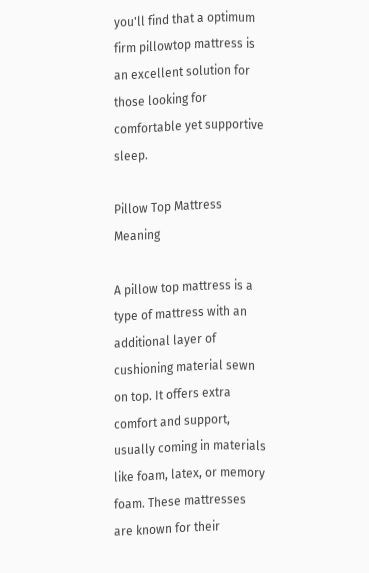you'll find that a optimum firm pillowtop mattress is an excellent solution for those looking for comfortable yet supportive sleep.

Pillow Top Mattress Meaning

A pillow top mattress is a type of mattress with an additional layer of cushioning material sewn on top. It offers extra comfort and support, usually coming in materials like foam, latex, or memory foam. These mattresses are known for their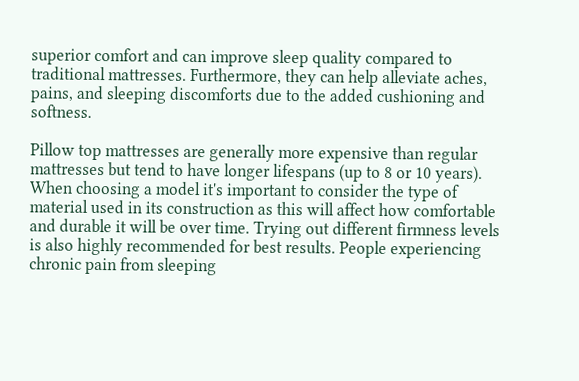superior comfort and can improve sleep quality compared to traditional mattresses. Furthermore, they can help alleviate aches, pains, and sleeping discomforts due to the added cushioning and softness.

Pillow top mattresses are generally more expensive than regular mattresses but tend to have longer lifespans (up to 8 or 10 years). When choosing a model it's important to consider the type of material used in its construction as this will affect how comfortable and durable it will be over time. Trying out different firmness levels is also highly recommended for best results. People experiencing chronic pain from sleeping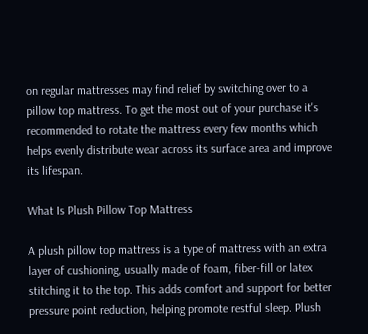on regular mattresses may find relief by switching over to a pillow top mattress. To get the most out of your purchase it's recommended to rotate the mattress every few months which helps evenly distribute wear across its surface area and improve its lifespan.

What Is Plush Pillow Top Mattress

A plush pillow top mattress is a type of mattress with an extra layer of cushioning, usually made of foam, fiber-fill or latex stitching it to the top. This adds comfort and support for better pressure point reduction, helping promote restful sleep. Plush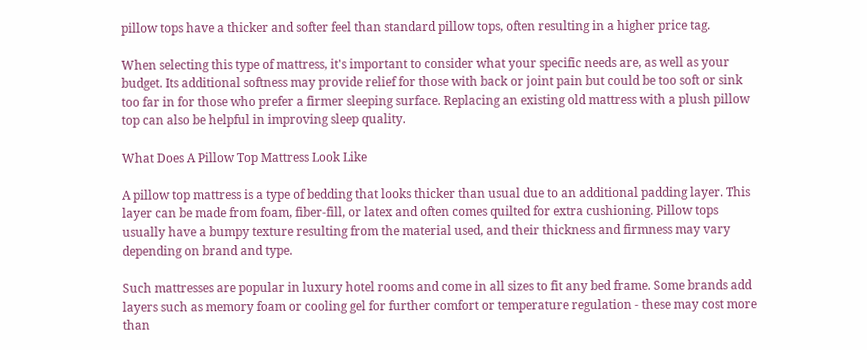pillow tops have a thicker and softer feel than standard pillow tops, often resulting in a higher price tag.

When selecting this type of mattress, it's important to consider what your specific needs are, as well as your budget. Its additional softness may provide relief for those with back or joint pain but could be too soft or sink too far in for those who prefer a firmer sleeping surface. Replacing an existing old mattress with a plush pillow top can also be helpful in improving sleep quality.

What Does A Pillow Top Mattress Look Like

A pillow top mattress is a type of bedding that looks thicker than usual due to an additional padding layer. This layer can be made from foam, fiber-fill, or latex and often comes quilted for extra cushioning. Pillow tops usually have a bumpy texture resulting from the material used, and their thickness and firmness may vary depending on brand and type.

Such mattresses are popular in luxury hotel rooms and come in all sizes to fit any bed frame. Some brands add layers such as memory foam or cooling gel for further comfort or temperature regulation - these may cost more than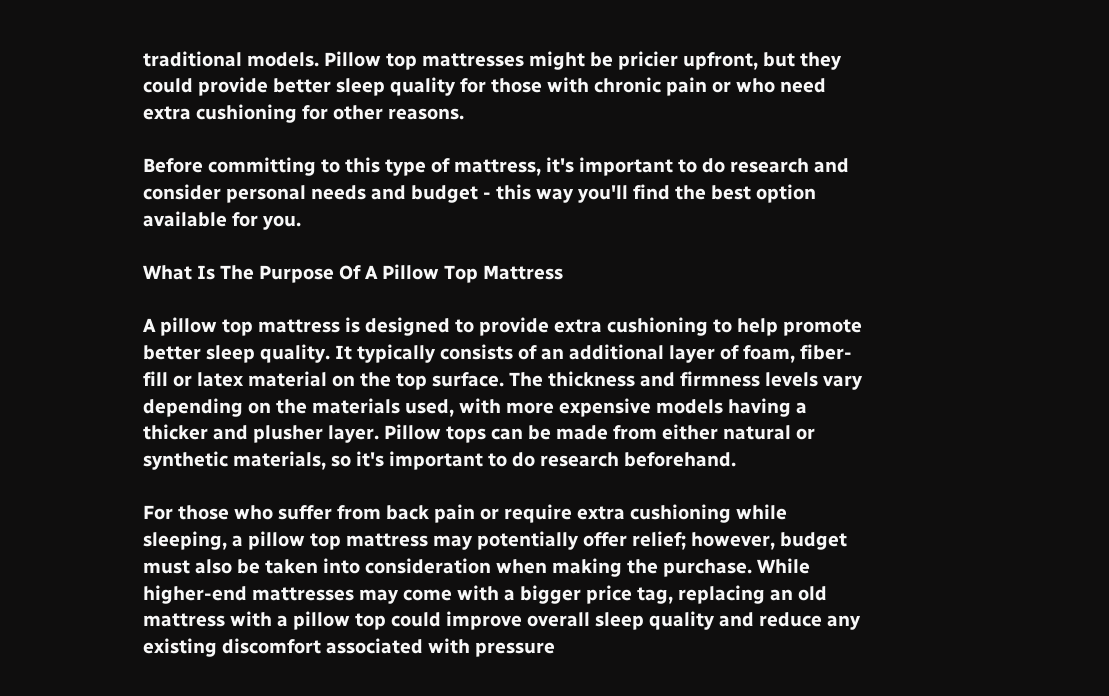traditional models. Pillow top mattresses might be pricier upfront, but they could provide better sleep quality for those with chronic pain or who need extra cushioning for other reasons.

Before committing to this type of mattress, it's important to do research and consider personal needs and budget - this way you'll find the best option available for you.

What Is The Purpose Of A Pillow Top Mattress

A pillow top mattress is designed to provide extra cushioning to help promote better sleep quality. It typically consists of an additional layer of foam, fiber-fill or latex material on the top surface. The thickness and firmness levels vary depending on the materials used, with more expensive models having a thicker and plusher layer. Pillow tops can be made from either natural or synthetic materials, so it's important to do research beforehand.

For those who suffer from back pain or require extra cushioning while sleeping, a pillow top mattress may potentially offer relief; however, budget must also be taken into consideration when making the purchase. While higher-end mattresses may come with a bigger price tag, replacing an old mattress with a pillow top could improve overall sleep quality and reduce any existing discomfort associated with pressure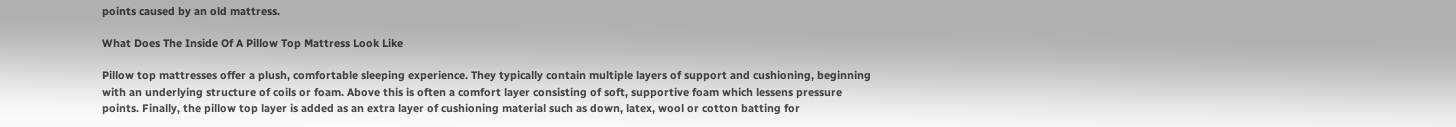points caused by an old mattress.

What Does The Inside Of A Pillow Top Mattress Look Like

Pillow top mattresses offer a plush, comfortable sleeping experience. They typically contain multiple layers of support and cushioning, beginning with an underlying structure of coils or foam. Above this is often a comfort layer consisting of soft, supportive foam which lessens pressure points. Finally, the pillow top layer is added as an extra layer of cushioning material such as down, latex, wool or cotton batting for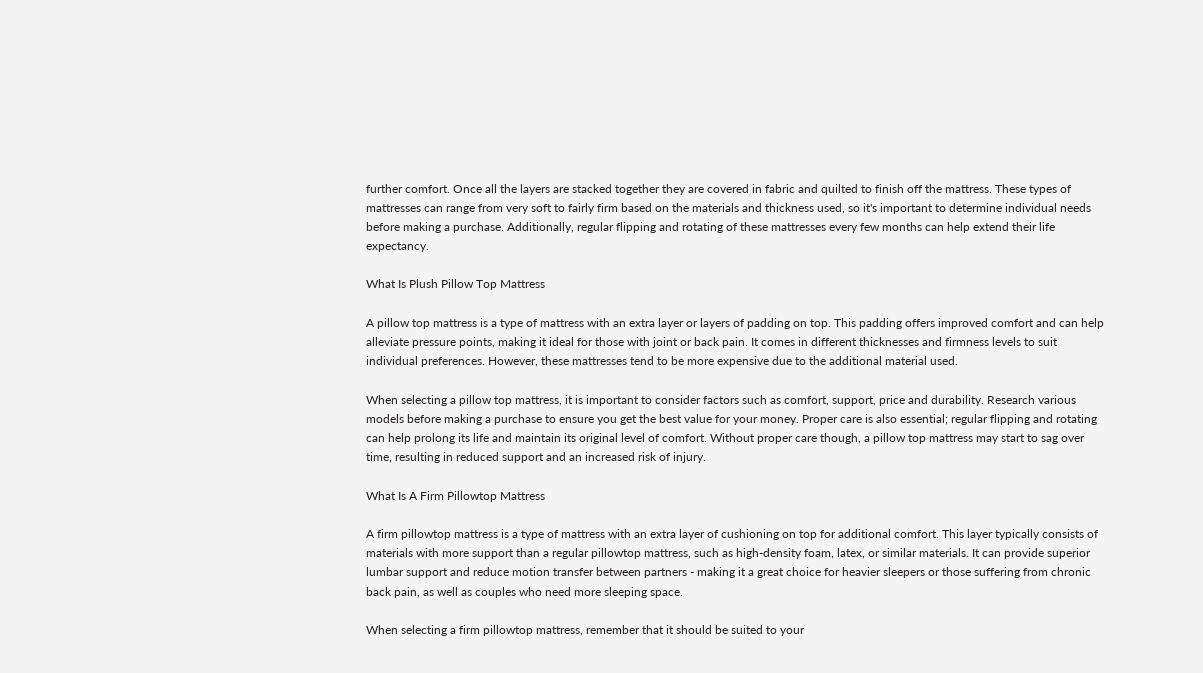further comfort. Once all the layers are stacked together they are covered in fabric and quilted to finish off the mattress. These types of mattresses can range from very soft to fairly firm based on the materials and thickness used, so it's important to determine individual needs before making a purchase. Additionally, regular flipping and rotating of these mattresses every few months can help extend their life expectancy.

What Is Plush Pillow Top Mattress

A pillow top mattress is a type of mattress with an extra layer or layers of padding on top. This padding offers improved comfort and can help alleviate pressure points, making it ideal for those with joint or back pain. It comes in different thicknesses and firmness levels to suit individual preferences. However, these mattresses tend to be more expensive due to the additional material used.

When selecting a pillow top mattress, it is important to consider factors such as comfort, support, price and durability. Research various models before making a purchase to ensure you get the best value for your money. Proper care is also essential; regular flipping and rotating can help prolong its life and maintain its original level of comfort. Without proper care though, a pillow top mattress may start to sag over time, resulting in reduced support and an increased risk of injury.

What Is A Firm Pillowtop Mattress

A firm pillowtop mattress is a type of mattress with an extra layer of cushioning on top for additional comfort. This layer typically consists of materials with more support than a regular pillowtop mattress, such as high-density foam, latex, or similar materials. It can provide superior lumbar support and reduce motion transfer between partners - making it a great choice for heavier sleepers or those suffering from chronic back pain, as well as couples who need more sleeping space.

When selecting a firm pillowtop mattress, remember that it should be suited to your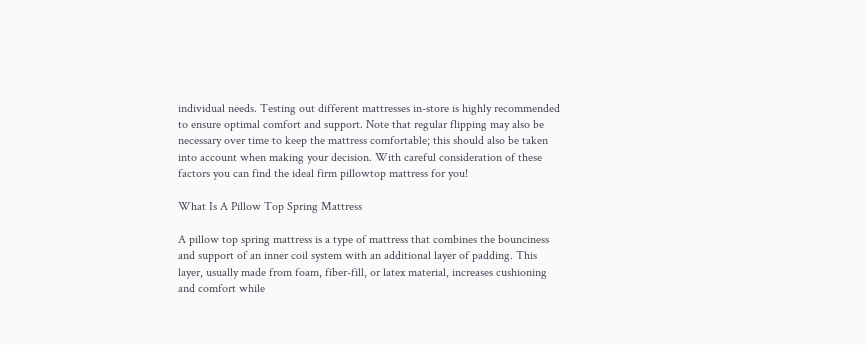individual needs. Testing out different mattresses in-store is highly recommended to ensure optimal comfort and support. Note that regular flipping may also be necessary over time to keep the mattress comfortable; this should also be taken into account when making your decision. With careful consideration of these factors you can find the ideal firm pillowtop mattress for you!

What Is A Pillow Top Spring Mattress

A pillow top spring mattress is a type of mattress that combines the bounciness and support of an inner coil system with an additional layer of padding. This layer, usually made from foam, fiber-fill, or latex material, increases cushioning and comfort while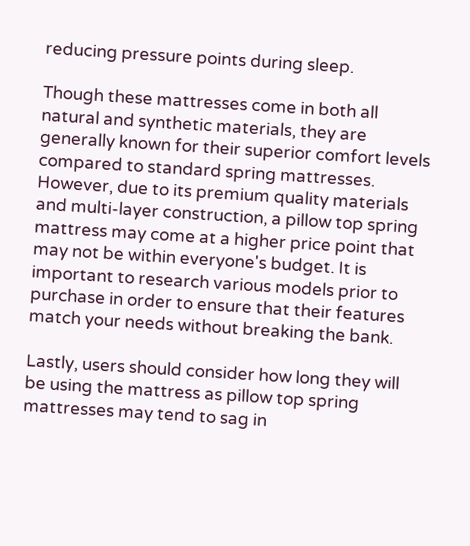reducing pressure points during sleep.

Though these mattresses come in both all natural and synthetic materials, they are generally known for their superior comfort levels compared to standard spring mattresses. However, due to its premium quality materials and multi-layer construction, a pillow top spring mattress may come at a higher price point that may not be within everyone's budget. It is important to research various models prior to purchase in order to ensure that their features match your needs without breaking the bank.

Lastly, users should consider how long they will be using the mattress as pillow top spring mattresses may tend to sag in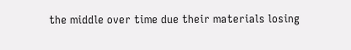the middle over time due their materials losing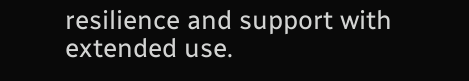resilience and support with extended use.